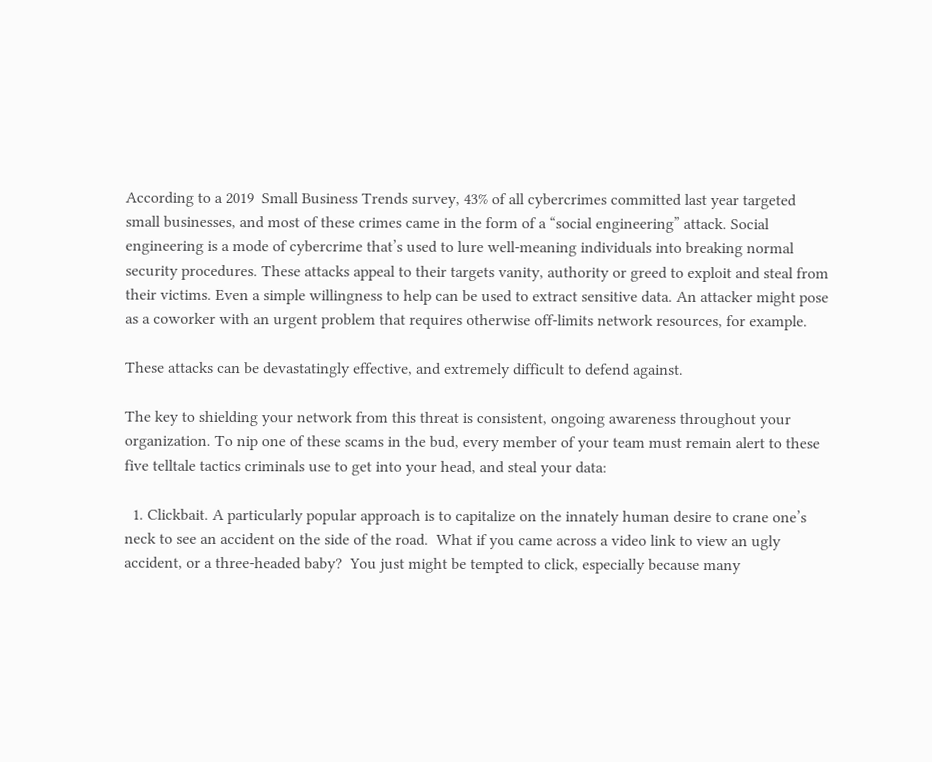According to a 2019  Small Business Trends survey, 43% of all cybercrimes committed last year targeted small businesses, and most of these crimes came in the form of a “social engineering” attack. Social engineering is a mode of cybercrime that’s used to lure well-meaning individuals into breaking normal security procedures. These attacks appeal to their targets vanity, authority or greed to exploit and steal from their victims. Even a simple willingness to help can be used to extract sensitive data. An attacker might pose as a coworker with an urgent problem that requires otherwise off-limits network resources, for example.

These attacks can be devastatingly effective, and extremely difficult to defend against.

The key to shielding your network from this threat is consistent, ongoing awareness throughout your organization. To nip one of these scams in the bud, every member of your team must remain alert to these five telltale tactics criminals use to get into your head, and steal your data:

  1. Clickbait. A particularly popular approach is to capitalize on the innately human desire to crane one’s neck to see an accident on the side of the road.  What if you came across a video link to view an ugly accident, or a three-headed baby?  You just might be tempted to click, especially because many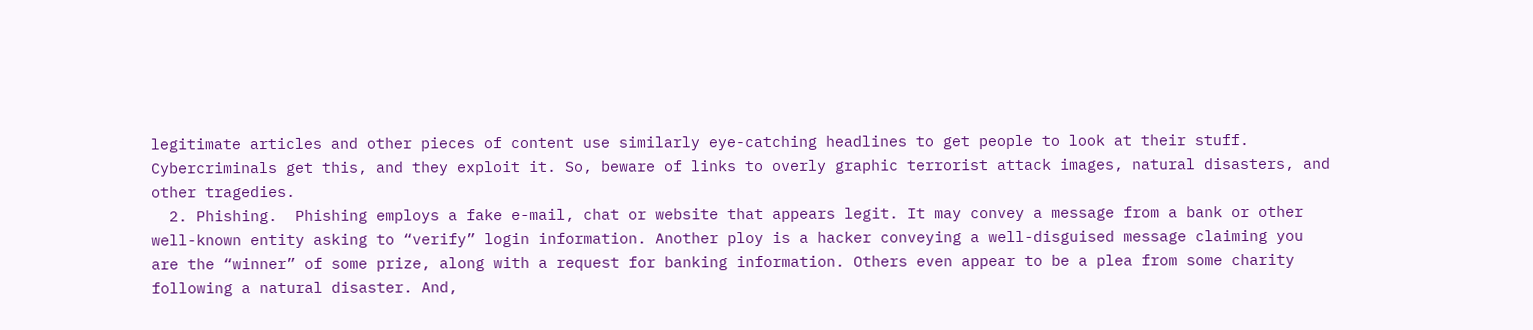legitimate articles and other pieces of content use similarly eye-catching headlines to get people to look at their stuff. Cybercriminals get this, and they exploit it. So, beware of links to overly graphic terrorist attack images, natural disasters, and other tragedies.
  2. Phishing.  Phishing employs a fake e-mail, chat or website that appears legit. It may convey a message from a bank or other well-known entity asking to “verify” login information. Another ploy is a hacker conveying a well-disguised message claiming you are the “winner” of some prize, along with a request for banking information. Others even appear to be a plea from some charity following a natural disaster. And,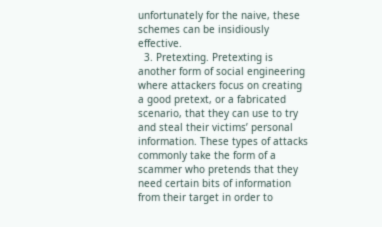unfortunately for the naive, these schemes can be insidiously effective.
  3. Pretexting. Pretexting is another form of social engineering where attackers focus on creating a good pretext, or a fabricated scenario, that they can use to try and steal their victims’ personal information. These types of attacks commonly take the form of a scammer who pretends that they need certain bits of information from their target in order to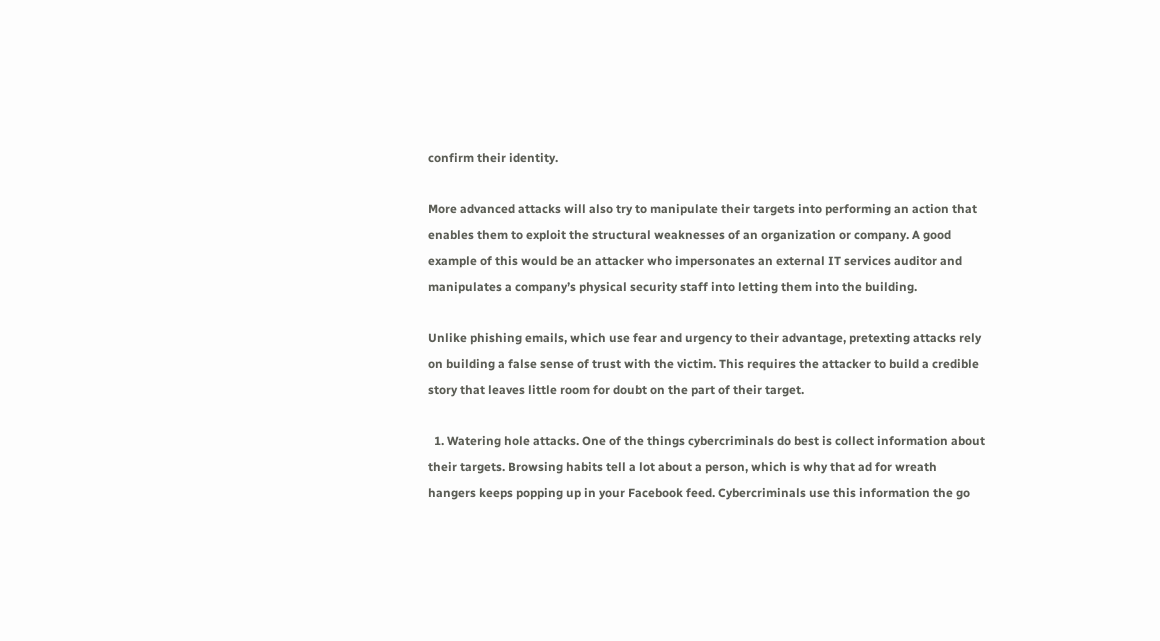confirm their identity.

More advanced attacks will also try to manipulate their targets into performing an action that enables them to exploit the structural weaknesses of an organization or company. A good example of this would be an attacker who impersonates an external IT services auditor and manipulates a company’s physical security staff into letting them into the building.

Unlike phishing emails, which use fear and urgency to their advantage, pretexting attacks rely on building a false sense of trust with the victim. This requires the attacker to build a credible story that leaves little room for doubt on the part of their target.

  1. Watering hole attacks. One of the things cybercriminals do best is collect information about their targets. Browsing habits tell a lot about a person, which is why that ad for wreath hangers keeps popping up in your Facebook feed. Cybercriminals use this information the go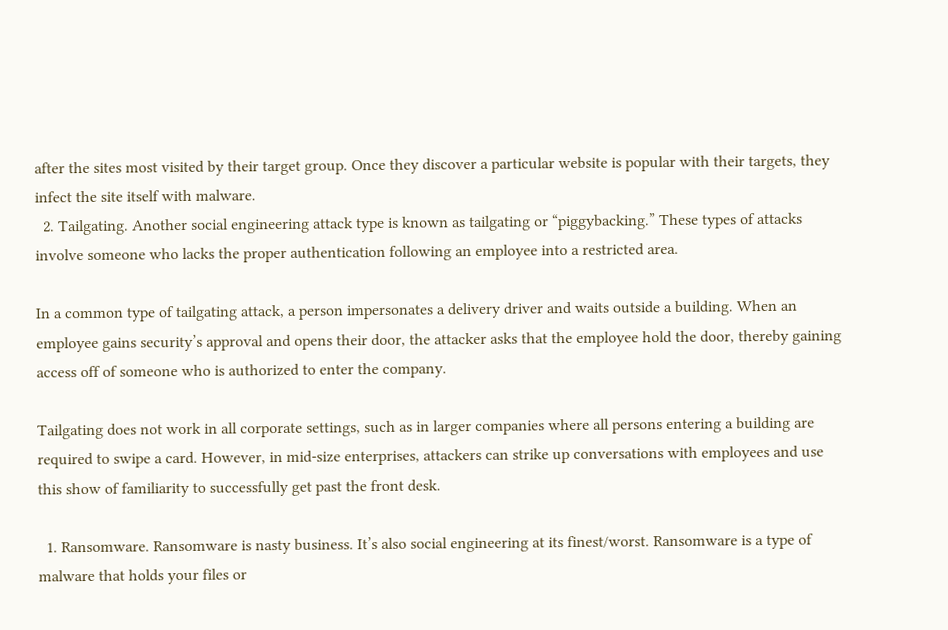after the sites most visited by their target group. Once they discover a particular website is popular with their targets, they infect the site itself with malware.
  2. Tailgating. Another social engineering attack type is known as tailgating or “piggybacking.” These types of attacks involve someone who lacks the proper authentication following an employee into a restricted area.

In a common type of tailgating attack, a person impersonates a delivery driver and waits outside a building. When an employee gains security’s approval and opens their door, the attacker asks that the employee hold the door, thereby gaining access off of someone who is authorized to enter the company.

Tailgating does not work in all corporate settings, such as in larger companies where all persons entering a building are required to swipe a card. However, in mid-size enterprises, attackers can strike up conversations with employees and use this show of familiarity to successfully get past the front desk.

  1. Ransomware. Ransomware is nasty business. It’s also social engineering at its finest/worst. Ransomware is a type of malware that holds your files or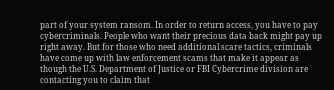part of your system ransom. In order to return access, you have to pay cybercriminals. People who want their precious data back might pay up right away. But for those who need additional scare tactics, criminals have come up with law enforcement scams that make it appear as though the U.S. Department of Justice or FBI Cybercrime division are contacting you to claim that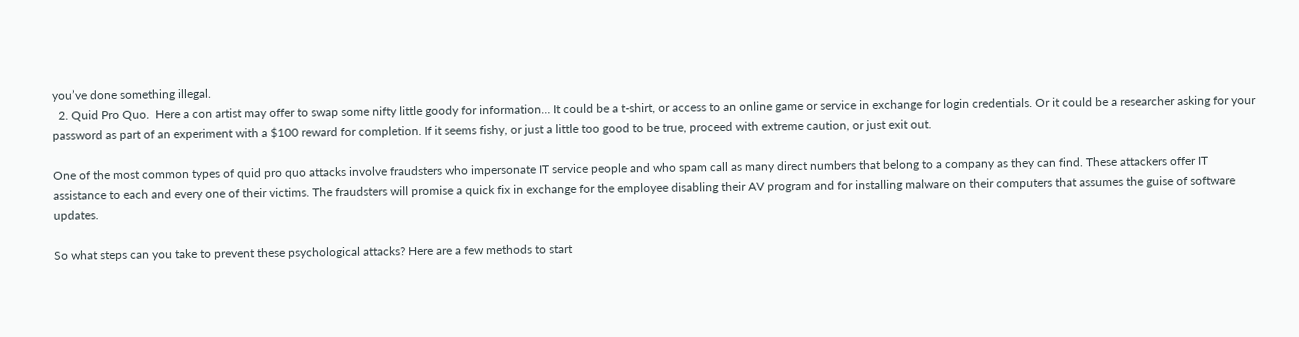you’ve done something illegal.
  2. Quid Pro Quo.  Here a con artist may offer to swap some nifty little goody for information… It could be a t-shirt, or access to an online game or service in exchange for login credentials. Or it could be a researcher asking for your password as part of an experiment with a $100 reward for completion. If it seems fishy, or just a little too good to be true, proceed with extreme caution, or just exit out.

One of the most common types of quid pro quo attacks involve fraudsters who impersonate IT service people and who spam call as many direct numbers that belong to a company as they can find. These attackers offer IT assistance to each and every one of their victims. The fraudsters will promise a quick fix in exchange for the employee disabling their AV program and for installing malware on their computers that assumes the guise of software updates.

So what steps can you take to prevent these psychological attacks? Here are a few methods to start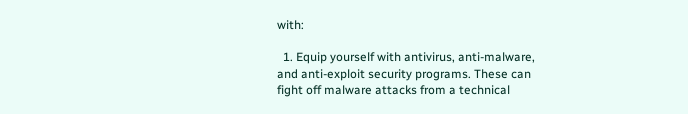with:

  1. Equip yourself with antivirus, anti-malware, and anti-exploit security programs. These can fight off malware attacks from a technical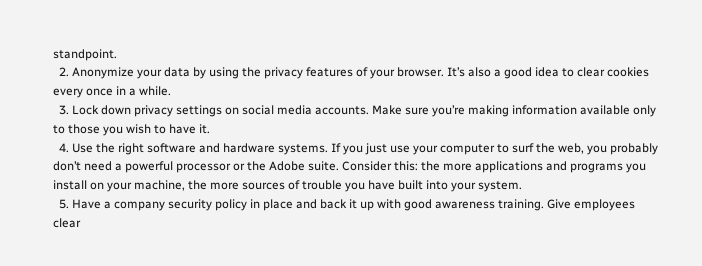standpoint.
  2. Anonymize your data by using the privacy features of your browser. It’s also a good idea to clear cookies every once in a while.
  3. Lock down privacy settings on social media accounts. Make sure you’re making information available only to those you wish to have it.
  4. Use the right software and hardware systems. If you just use your computer to surf the web, you probably don’t need a powerful processor or the Adobe suite. Consider this: the more applications and programs you install on your machine, the more sources of trouble you have built into your system.
  5. Have a company security policy in place and back it up with good awareness training. Give employees clear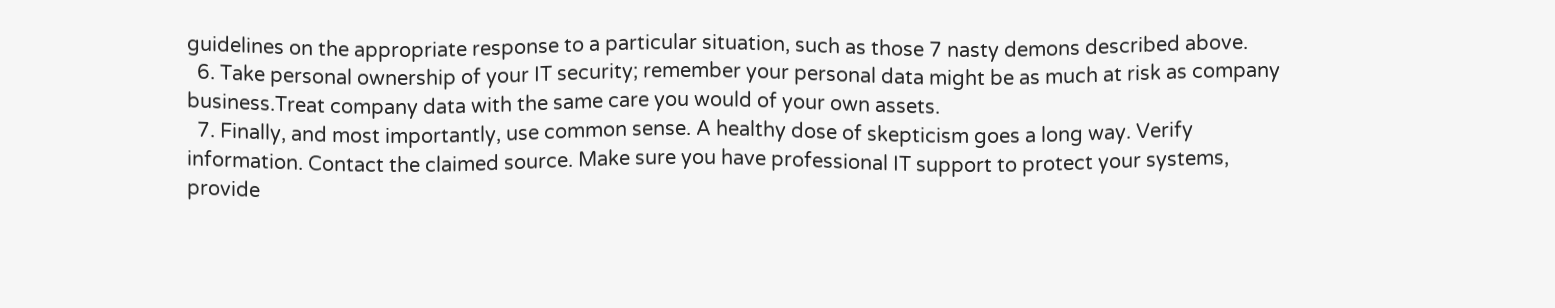guidelines on the appropriate response to a particular situation, such as those 7 nasty demons described above.
  6. Take personal ownership of your IT security; remember your personal data might be as much at risk as company business.Treat company data with the same care you would of your own assets.
  7. Finally, and most importantly, use common sense. A healthy dose of skepticism goes a long way. Verify information. Contact the claimed source. Make sure you have professional IT support to protect your systems, provide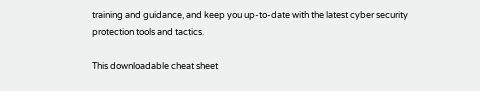training and guidance, and keep you up-to-date with the latest cyber security protection tools and tactics.

This downloadable cheat sheet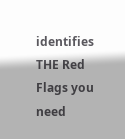identifies THE Red Flags you need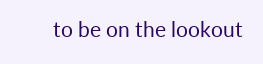to be on the lookout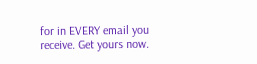for in EVERY email you receive. Get yours now.